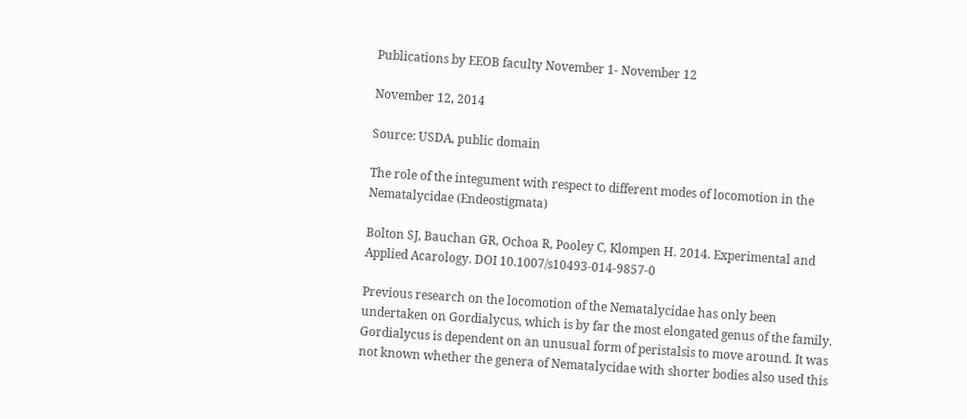Publications by EEOB faculty November 1- November 12

November 12, 2014

Source: USDA, public domain

The role of the integument with respect to different modes of locomotion in the Nematalycidae (Endeostigmata)

Bolton SJ, Bauchan GR, Ochoa R, Pooley C, Klompen H. 2014. Experimental and Applied Acarology. DOI 10.1007/s10493-014-9857-0

Previous research on the locomotion of the Nematalycidae has only been undertaken on Gordialycus, which is by far the most elongated genus of the family. Gordialycus is dependent on an unusual form of peristalsis to move around. It was not known whether the genera of Nematalycidae with shorter bodies also used this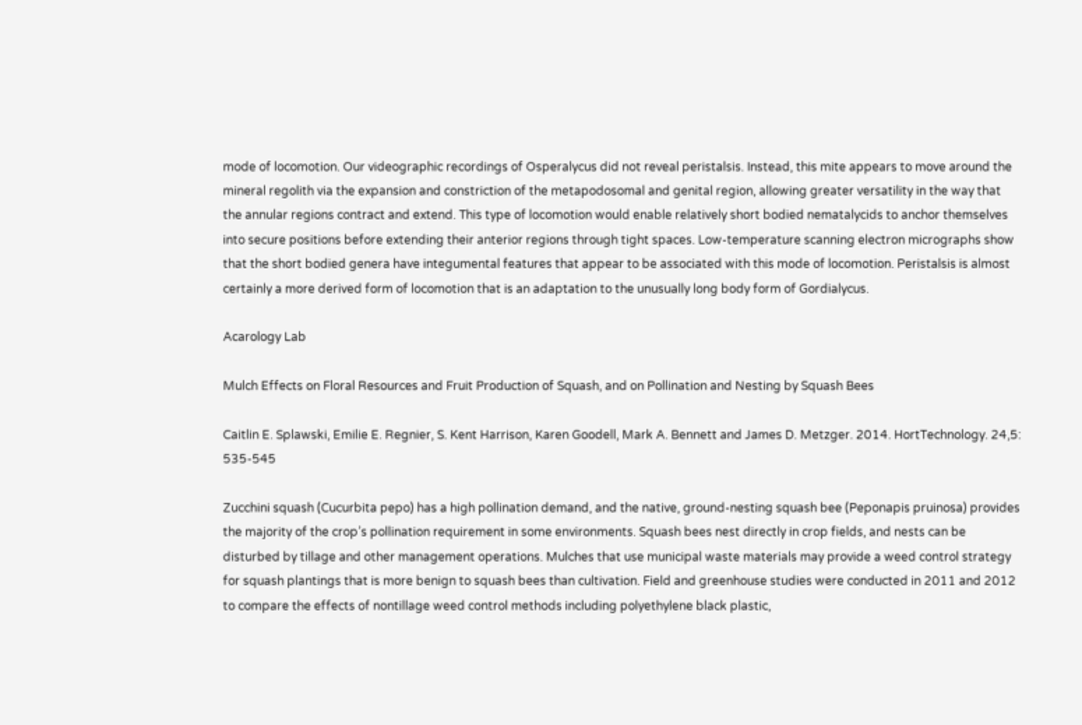mode of locomotion. Our videographic recordings of Osperalycus did not reveal peristalsis. Instead, this mite appears to move around the mineral regolith via the expansion and constriction of the metapodosomal and genital region, allowing greater versatility in the way that the annular regions contract and extend. This type of locomotion would enable relatively short bodied nematalycids to anchor themselves into secure positions before extending their anterior regions through tight spaces. Low-temperature scanning electron micrographs show that the short bodied genera have integumental features that appear to be associated with this mode of locomotion. Peristalsis is almost certainly a more derived form of locomotion that is an adaptation to the unusually long body form of Gordialycus.

Acarology Lab

Mulch Effects on Floral Resources and Fruit Production of Squash, and on Pollination and Nesting by Squash Bees

Caitlin E. Splawski, Emilie E. Regnier, S. Kent Harrison, Karen Goodell, Mark A. Bennett and James D. Metzger. 2014. HortTechnology. 24,5: 535-545

Zucchini squash (Cucurbita pepo) has a high pollination demand, and the native, ground-nesting squash bee (Peponapis pruinosa) provides the majority of the crop’s pollination requirement in some environments. Squash bees nest directly in crop fields, and nests can be disturbed by tillage and other management operations. Mulches that use municipal waste materials may provide a weed control strategy for squash plantings that is more benign to squash bees than cultivation. Field and greenhouse studies were conducted in 2011 and 2012 to compare the effects of nontillage weed control methods including polyethylene black plastic,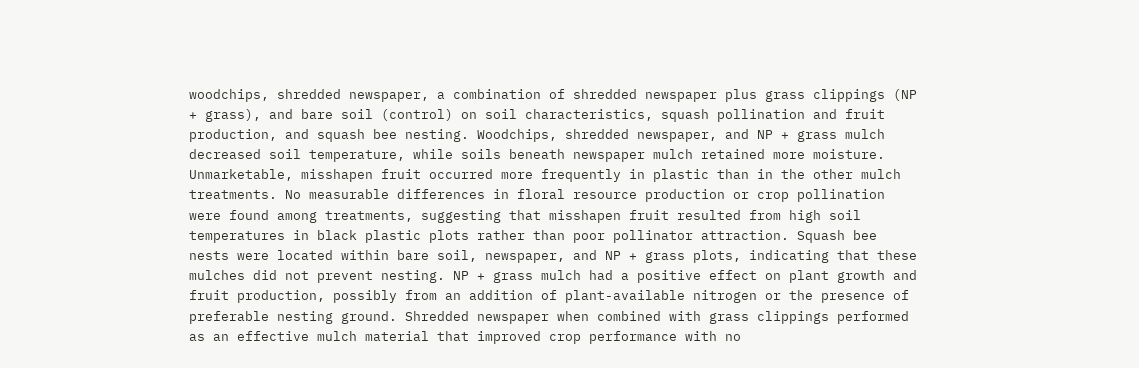woodchips, shredded newspaper, a combination of shredded newspaper plus grass clippings (NP + grass), and bare soil (control) on soil characteristics, squash pollination and fruit production, and squash bee nesting. Woodchips, shredded newspaper, and NP + grass mulch decreased soil temperature, while soils beneath newspaper mulch retained more moisture. Unmarketable, misshapen fruit occurred more frequently in plastic than in the other mulch treatments. No measurable differences in floral resource production or crop pollination were found among treatments, suggesting that misshapen fruit resulted from high soil temperatures in black plastic plots rather than poor pollinator attraction. Squash bee nests were located within bare soil, newspaper, and NP + grass plots, indicating that these mulches did not prevent nesting. NP + grass mulch had a positive effect on plant growth and fruit production, possibly from an addition of plant-available nitrogen or the presence of preferable nesting ground. Shredded newspaper when combined with grass clippings performed as an effective mulch material that improved crop performance with no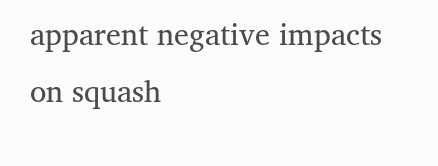apparent negative impacts on squash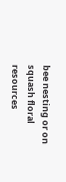bee nesting or on squash floral resources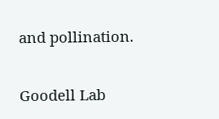and pollination.

Goodell Lab